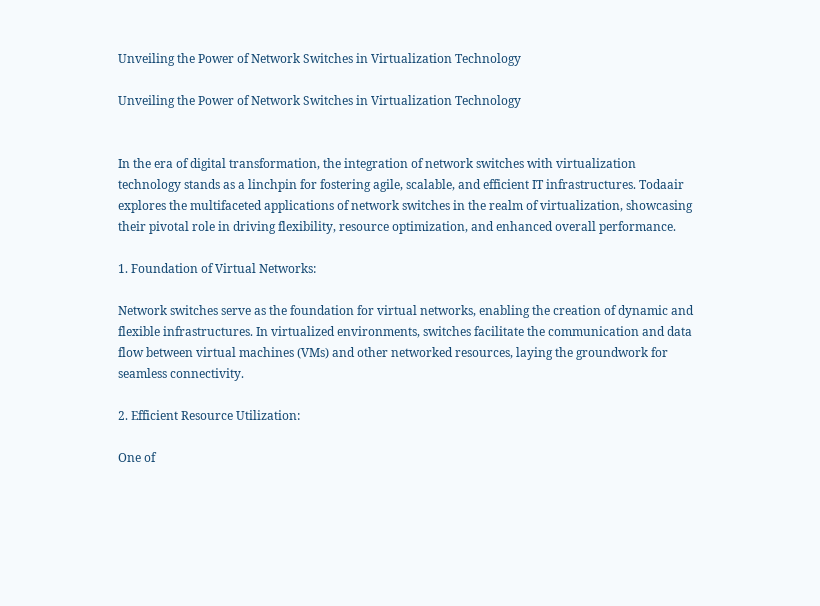Unveiling the Power of Network Switches in Virtualization Technology

Unveiling the Power of Network Switches in Virtualization Technology


In the era of digital transformation, the integration of network switches with virtualization technology stands as a linchpin for fostering agile, scalable, and efficient IT infrastructures. Todaair explores the multifaceted applications of network switches in the realm of virtualization, showcasing their pivotal role in driving flexibility, resource optimization, and enhanced overall performance.

1. Foundation of Virtual Networks:

Network switches serve as the foundation for virtual networks, enabling the creation of dynamic and flexible infrastructures. In virtualized environments, switches facilitate the communication and data flow between virtual machines (VMs) and other networked resources, laying the groundwork for seamless connectivity.

2. Efficient Resource Utilization:

One of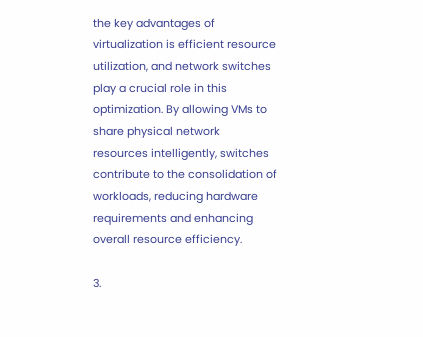the key advantages of virtualization is efficient resource utilization, and network switches play a crucial role in this optimization. By allowing VMs to share physical network resources intelligently, switches contribute to the consolidation of workloads, reducing hardware requirements and enhancing overall resource efficiency.

3.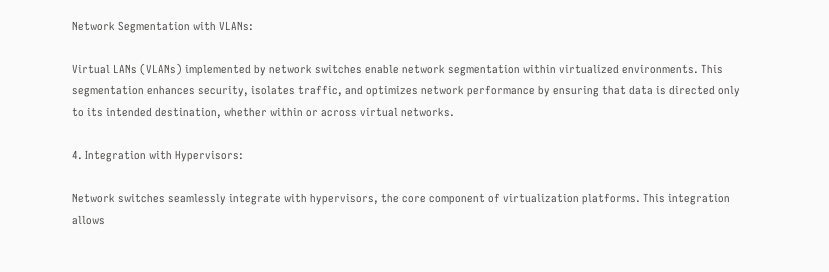Network Segmentation with VLANs:

Virtual LANs (VLANs) implemented by network switches enable network segmentation within virtualized environments. This segmentation enhances security, isolates traffic, and optimizes network performance by ensuring that data is directed only to its intended destination, whether within or across virtual networks.

4. Integration with Hypervisors:

Network switches seamlessly integrate with hypervisors, the core component of virtualization platforms. This integration allows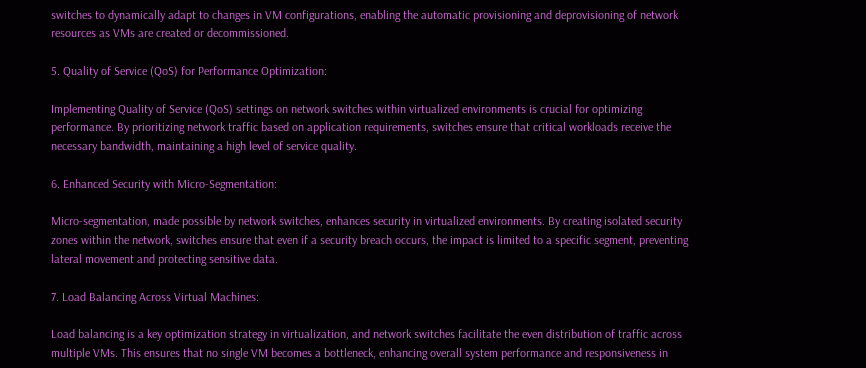switches to dynamically adapt to changes in VM configurations, enabling the automatic provisioning and deprovisioning of network resources as VMs are created or decommissioned.

5. Quality of Service (QoS) for Performance Optimization:

Implementing Quality of Service (QoS) settings on network switches within virtualized environments is crucial for optimizing performance. By prioritizing network traffic based on application requirements, switches ensure that critical workloads receive the necessary bandwidth, maintaining a high level of service quality.

6. Enhanced Security with Micro-Segmentation:

Micro-segmentation, made possible by network switches, enhances security in virtualized environments. By creating isolated security zones within the network, switches ensure that even if a security breach occurs, the impact is limited to a specific segment, preventing lateral movement and protecting sensitive data.

7. Load Balancing Across Virtual Machines:

Load balancing is a key optimization strategy in virtualization, and network switches facilitate the even distribution of traffic across multiple VMs. This ensures that no single VM becomes a bottleneck, enhancing overall system performance and responsiveness in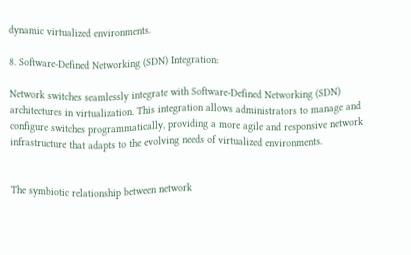dynamic virtualized environments.

8. Software-Defined Networking (SDN) Integration:

Network switches seamlessly integrate with Software-Defined Networking (SDN) architectures in virtualization. This integration allows administrators to manage and configure switches programmatically, providing a more agile and responsive network infrastructure that adapts to the evolving needs of virtualized environments.


The symbiotic relationship between network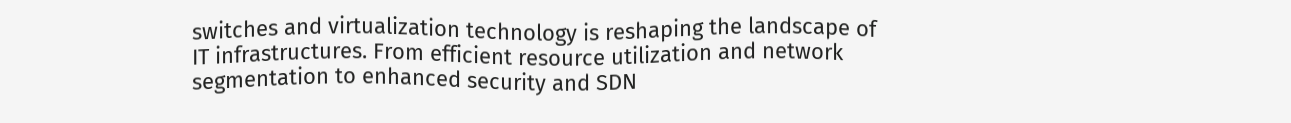switches and virtualization technology is reshaping the landscape of IT infrastructures. From efficient resource utilization and network segmentation to enhanced security and SDN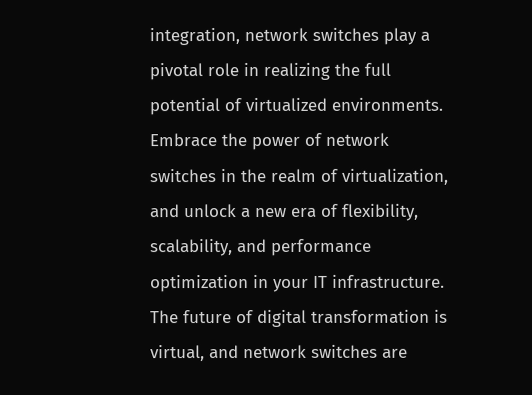integration, network switches play a pivotal role in realizing the full potential of virtualized environments. Embrace the power of network switches in the realm of virtualization, and unlock a new era of flexibility, scalability, and performance optimization in your IT infrastructure. The future of digital transformation is virtual, and network switches are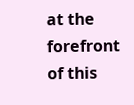at the forefront of this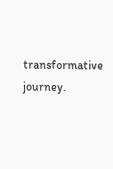transformative journey.